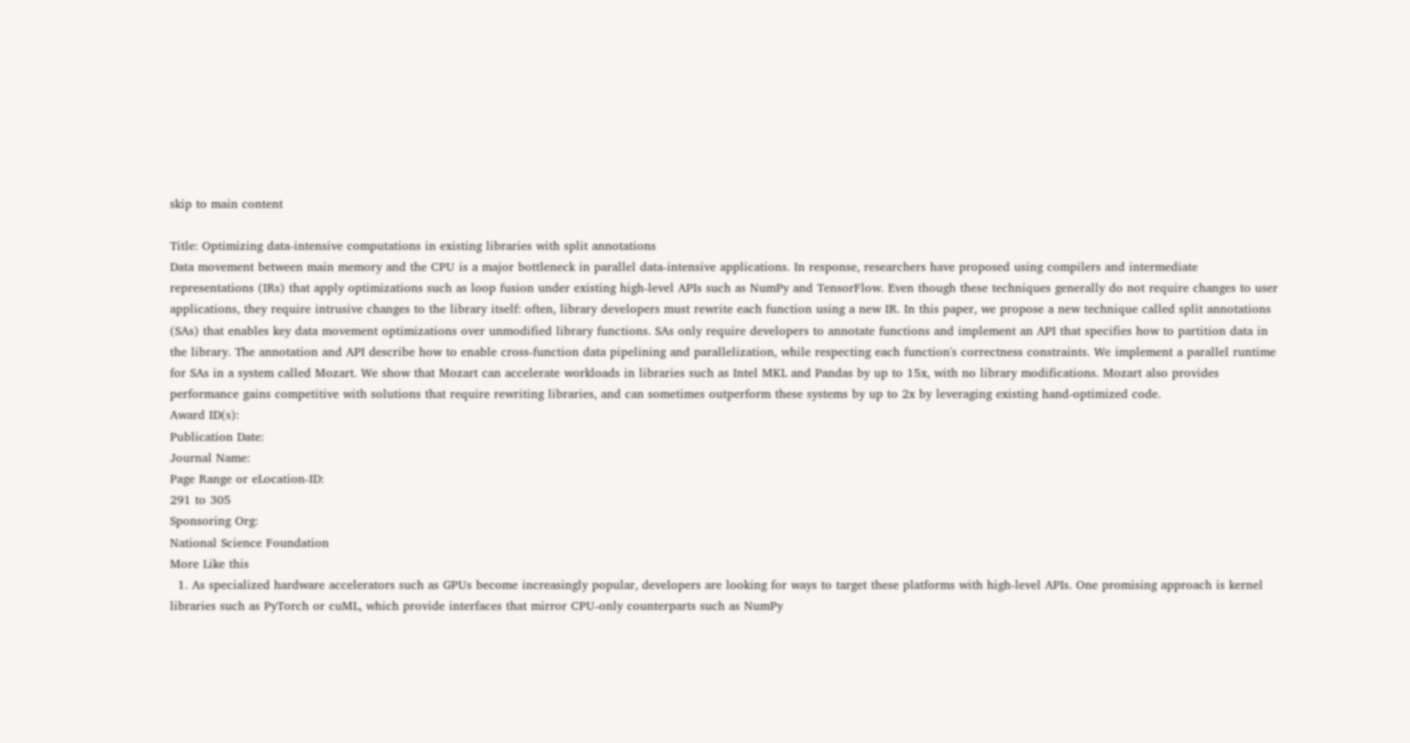skip to main content

Title: Optimizing data-intensive computations in existing libraries with split annotations
Data movement between main memory and the CPU is a major bottleneck in parallel data-intensive applications. In response, researchers have proposed using compilers and intermediate representations (IRs) that apply optimizations such as loop fusion under existing high-level APIs such as NumPy and TensorFlow. Even though these techniques generally do not require changes to user applications, they require intrusive changes to the library itself: often, library developers must rewrite each function using a new IR. In this paper, we propose a new technique called split annotations (SAs) that enables key data movement optimizations over unmodified library functions. SAs only require developers to annotate functions and implement an API that specifies how to partition data in the library. The annotation and API describe how to enable cross-function data pipelining and parallelization, while respecting each function's correctness constraints. We implement a parallel runtime for SAs in a system called Mozart. We show that Mozart can accelerate workloads in libraries such as Intel MKL and Pandas by up to 15x, with no library modifications. Mozart also provides performance gains competitive with solutions that require rewriting libraries, and can sometimes outperform these systems by up to 2x by leveraging existing hand-optimized code.
Award ID(s):
Publication Date:
Journal Name:
Page Range or eLocation-ID:
291 to 305
Sponsoring Org:
National Science Foundation
More Like this
  1. As specialized hardware accelerators such as GPUs become increasingly popular, developers are looking for ways to target these platforms with high-level APIs. One promising approach is kernel libraries such as PyTorch or cuML, which provide interfaces that mirror CPU-only counterparts such as NumPy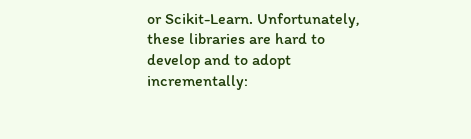or Scikit-Learn. Unfortunately, these libraries are hard to develop and to adopt incrementally: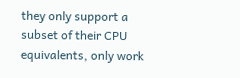they only support a subset of their CPU equivalents, only work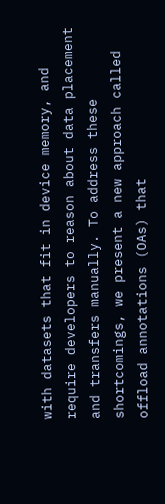with datasets that fit in device memory, and require developers to reason about data placement and transfers manually. To address these shortcomings, we present a new approach called offload annotations (OAs) that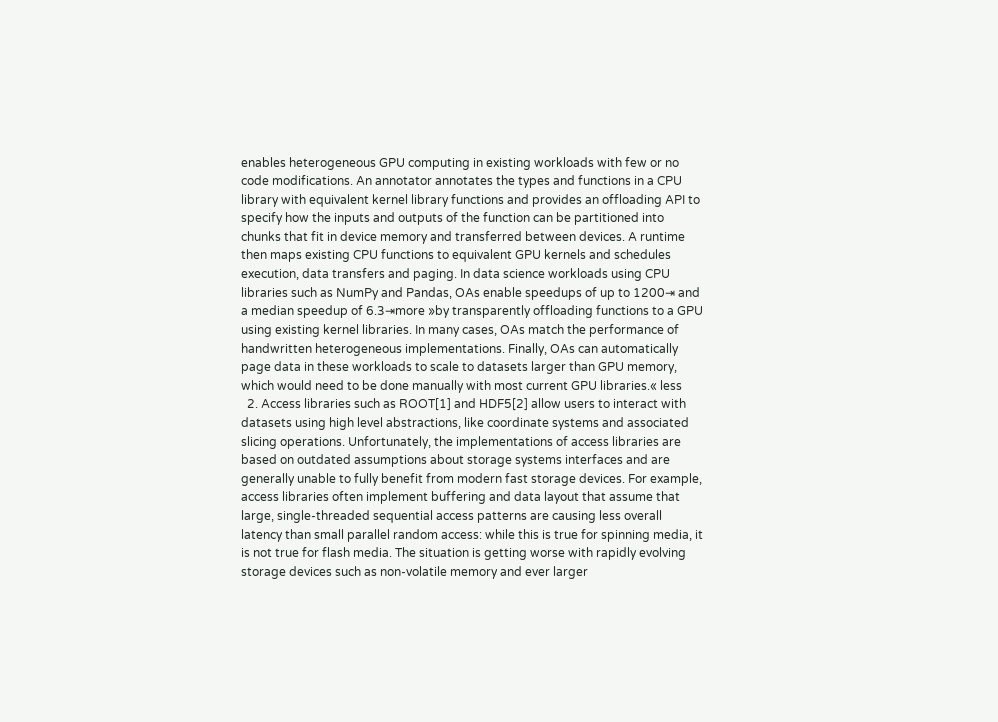enables heterogeneous GPU computing in existing workloads with few or no code modifications. An annotator annotates the types and functions in a CPU library with equivalent kernel library functions and provides an offloading API to specify how the inputs and outputs of the function can be partitioned into chunks that fit in device memory and transferred between devices. A runtime then maps existing CPU functions to equivalent GPU kernels and schedules execution, data transfers and paging. In data science workloads using CPU libraries such as NumPy and Pandas, OAs enable speedups of up to 1200⇥ and a median speedup of 6.3⇥more »by transparently offloading functions to a GPU using existing kernel libraries. In many cases, OAs match the performance of handwritten heterogeneous implementations. Finally, OAs can automatically page data in these workloads to scale to datasets larger than GPU memory, which would need to be done manually with most current GPU libraries.« less
  2. Access libraries such as ROOT[1] and HDF5[2] allow users to interact with datasets using high level abstractions, like coordinate systems and associated slicing operations. Unfortunately, the implementations of access libraries are based on outdated assumptions about storage systems interfaces and are generally unable to fully benefit from modern fast storage devices. For example, access libraries often implement buffering and data layout that assume that large, single-threaded sequential access patterns are causing less overall latency than small parallel random access: while this is true for spinning media, it is not true for flash media. The situation is getting worse with rapidly evolving storage devices such as non-volatile memory and ever larger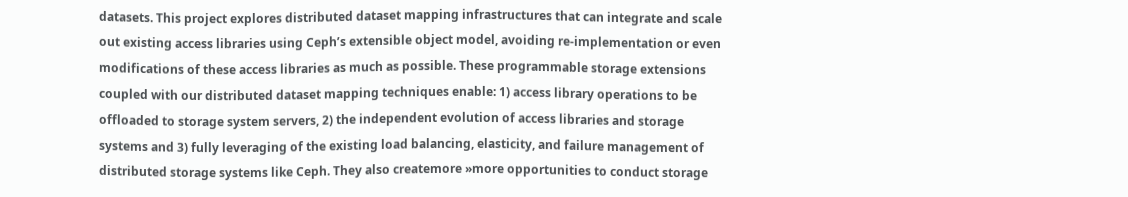datasets. This project explores distributed dataset mapping infrastructures that can integrate and scale out existing access libraries using Ceph’s extensible object model, avoiding re-implementation or even modifications of these access libraries as much as possible. These programmable storage extensions coupled with our distributed dataset mapping techniques enable: 1) access library operations to be offloaded to storage system servers, 2) the independent evolution of access libraries and storage systems and 3) fully leveraging of the existing load balancing, elasticity, and failure management of distributed storage systems like Ceph. They also createmore »more opportunities to conduct storage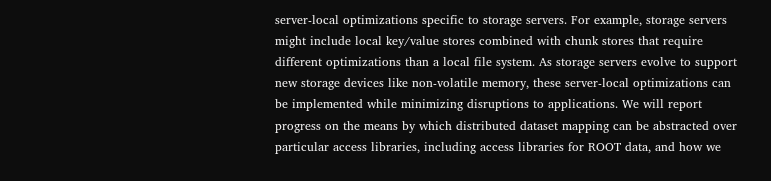server-local optimizations specific to storage servers. For example, storage servers might include local key/value stores combined with chunk stores that require different optimizations than a local file system. As storage servers evolve to support new storage devices like non-volatile memory, these server-local optimizations can be implemented while minimizing disruptions to applications. We will report progress on the means by which distributed dataset mapping can be abstracted over particular access libraries, including access libraries for ROOT data, and how we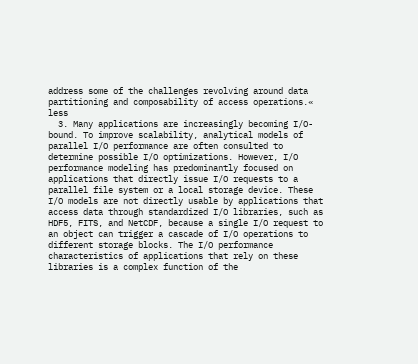address some of the challenges revolving around data partitioning and composability of access operations.« less
  3. Many applications are increasingly becoming I/O-bound. To improve scalability, analytical models of parallel I/O performance are often consulted to determine possible I/O optimizations. However, I/O performance modeling has predominantly focused on applications that directly issue I/O requests to a parallel file system or a local storage device. These I/O models are not directly usable by applications that access data through standardized I/O libraries, such as HDF5, FITS, and NetCDF, because a single I/O request to an object can trigger a cascade of I/O operations to different storage blocks. The I/O performance characteristics of applications that rely on these libraries is a complex function of the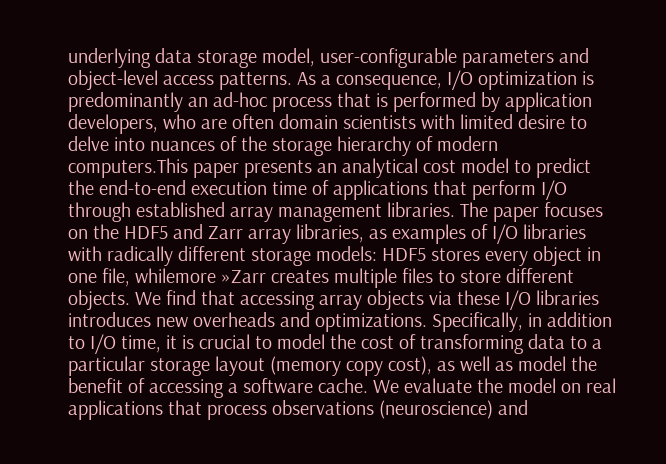underlying data storage model, user-configurable parameters and object-level access patterns. As a consequence, I/O optimization is predominantly an ad-hoc process that is performed by application developers, who are often domain scientists with limited desire to delve into nuances of the storage hierarchy of modern computers.This paper presents an analytical cost model to predict the end-to-end execution time of applications that perform I/O through established array management libraries. The paper focuses on the HDF5 and Zarr array libraries, as examples of I/O libraries with radically different storage models: HDF5 stores every object in one file, whilemore »Zarr creates multiple files to store different objects. We find that accessing array objects via these I/O libraries introduces new overheads and optimizations. Specifically, in addition to I/O time, it is crucial to model the cost of transforming data to a particular storage layout (memory copy cost), as well as model the benefit of accessing a software cache. We evaluate the model on real applications that process observations (neuroscience) and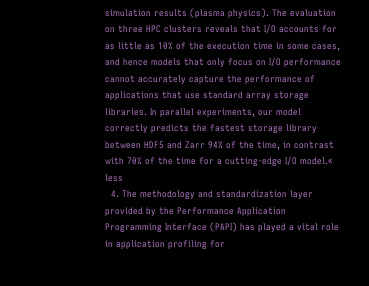simulation results (plasma physics). The evaluation on three HPC clusters reveals that I/O accounts for as little as 10% of the execution time in some cases, and hence models that only focus on I/O performance cannot accurately capture the performance of applications that use standard array storage libraries. In parallel experiments, our model correctly predicts the fastest storage library between HDF5 and Zarr 94% of the time, in contrast with 70% of the time for a cutting-edge I/O model.« less
  4. The methodology and standardization layer provided by the Performance Application Programming Interface (PAPI) has played a vital role in application profiling for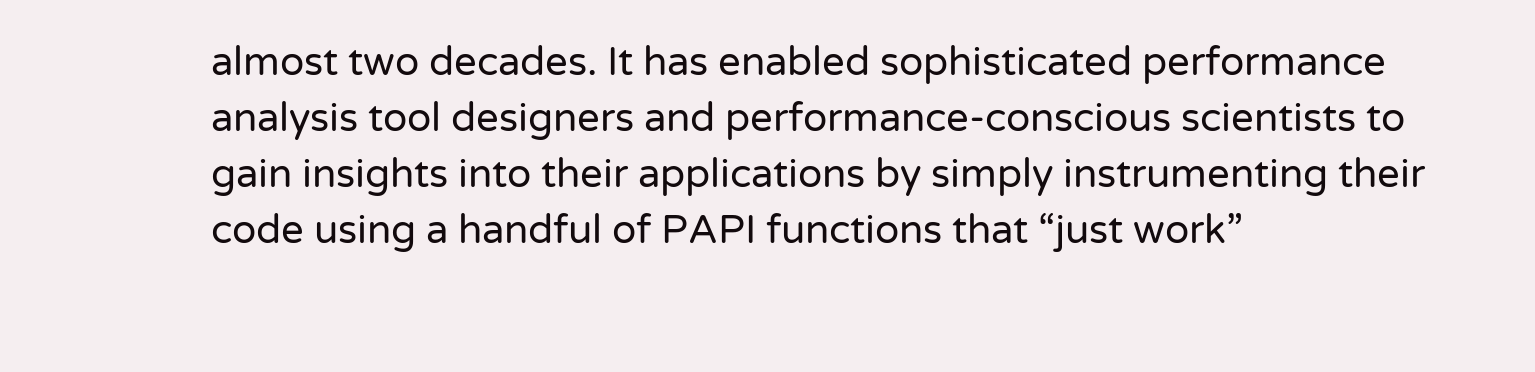almost two decades. It has enabled sophisticated performance analysis tool designers and performance-conscious scientists to gain insights into their applications by simply instrumenting their code using a handful of PAPI functions that “just work”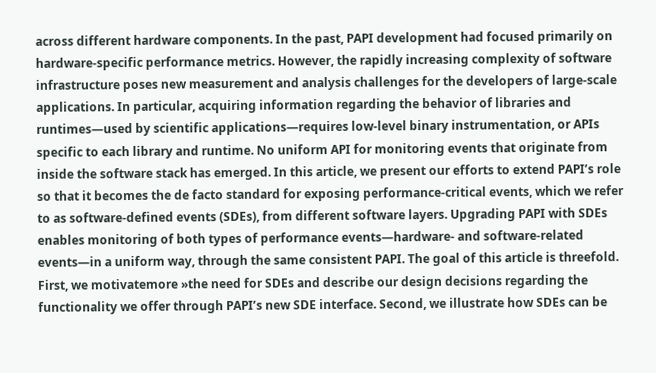across different hardware components. In the past, PAPI development had focused primarily on hardware-specific performance metrics. However, the rapidly increasing complexity of software infrastructure poses new measurement and analysis challenges for the developers of large-scale applications. In particular, acquiring information regarding the behavior of libraries and runtimes—used by scientific applications—requires low-level binary instrumentation, or APIs specific to each library and runtime. No uniform API for monitoring events that originate from inside the software stack has emerged. In this article, we present our efforts to extend PAPI’s role so that it becomes the de facto standard for exposing performance-critical events, which we refer to as software-defined events (SDEs), from different software layers. Upgrading PAPI with SDEs enables monitoring of both types of performance events—hardware- and software-related events—in a uniform way, through the same consistent PAPI. The goal of this article is threefold. First, we motivatemore »the need for SDEs and describe our design decisions regarding the functionality we offer through PAPI’s new SDE interface. Second, we illustrate how SDEs can be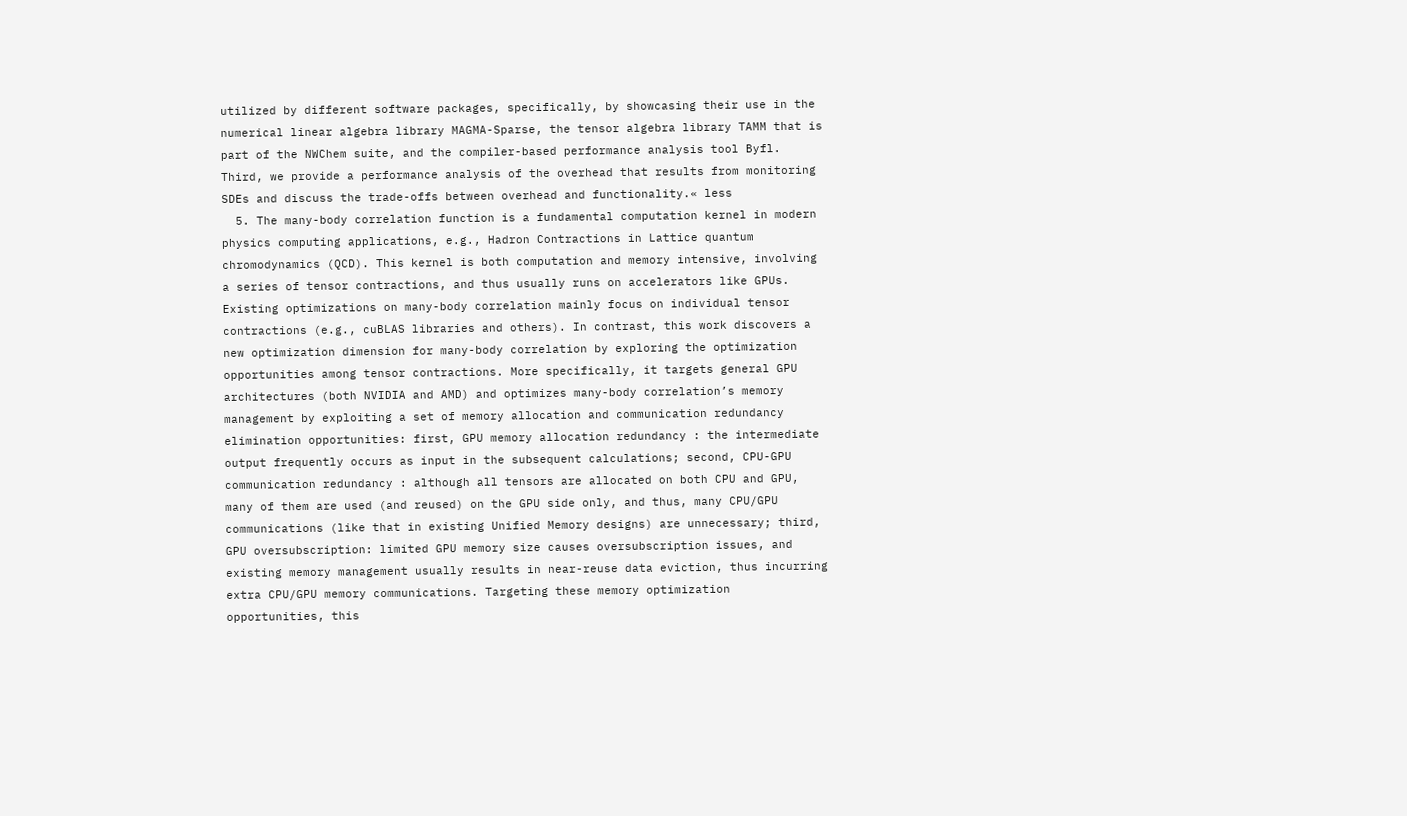utilized by different software packages, specifically, by showcasing their use in the numerical linear algebra library MAGMA-Sparse, the tensor algebra library TAMM that is part of the NWChem suite, and the compiler-based performance analysis tool Byfl. Third, we provide a performance analysis of the overhead that results from monitoring SDEs and discuss the trade-offs between overhead and functionality.« less
  5. The many-body correlation function is a fundamental computation kernel in modern physics computing applications, e.g., Hadron Contractions in Lattice quantum chromodynamics (QCD). This kernel is both computation and memory intensive, involving a series of tensor contractions, and thus usually runs on accelerators like GPUs. Existing optimizations on many-body correlation mainly focus on individual tensor contractions (e.g., cuBLAS libraries and others). In contrast, this work discovers a new optimization dimension for many-body correlation by exploring the optimization opportunities among tensor contractions. More specifically, it targets general GPU architectures (both NVIDIA and AMD) and optimizes many-body correlation’s memory management by exploiting a set of memory allocation and communication redundancy elimination opportunities: first, GPU memory allocation redundancy : the intermediate output frequently occurs as input in the subsequent calculations; second, CPU-GPU communication redundancy : although all tensors are allocated on both CPU and GPU, many of them are used (and reused) on the GPU side only, and thus, many CPU/GPU communications (like that in existing Unified Memory designs) are unnecessary; third, GPU oversubscription: limited GPU memory size causes oversubscription issues, and existing memory management usually results in near-reuse data eviction, thus incurring extra CPU/GPU memory communications. Targeting these memory optimization opportunities, this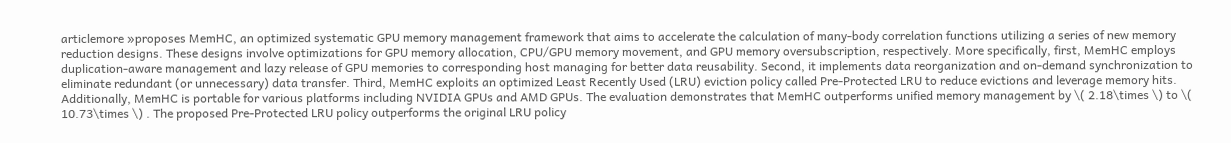articlemore »proposes MemHC, an optimized systematic GPU memory management framework that aims to accelerate the calculation of many-body correlation functions utilizing a series of new memory reduction designs. These designs involve optimizations for GPU memory allocation, CPU/GPU memory movement, and GPU memory oversubscription, respectively. More specifically, first, MemHC employs duplication-aware management and lazy release of GPU memories to corresponding host managing for better data reusability. Second, it implements data reorganization and on-demand synchronization to eliminate redundant (or unnecessary) data transfer. Third, MemHC exploits an optimized Least Recently Used (LRU) eviction policy called Pre-Protected LRU to reduce evictions and leverage memory hits. Additionally, MemHC is portable for various platforms including NVIDIA GPUs and AMD GPUs. The evaluation demonstrates that MemHC outperforms unified memory management by \( 2.18\times \) to \( 10.73\times \) . The proposed Pre-Protected LRU policy outperforms the original LRU policy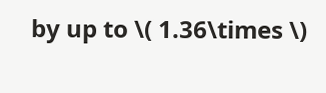by up to \( 1.36\times \)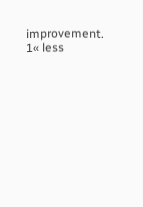improvement. 1« less